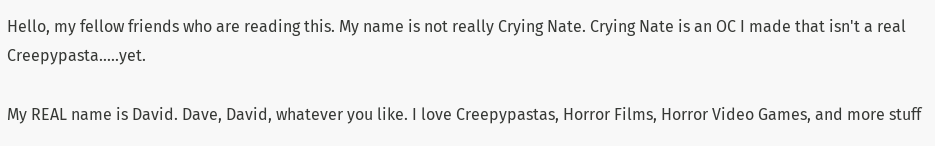Hello, my fellow friends who are reading this. My name is not really Crying Nate. Crying Nate is an OC I made that isn't a real Creepypasta.....yet.

My REAL name is David. Dave, David, whatever you like. I love Creepypastas, Horror Films, Horror Video Games, and more stuff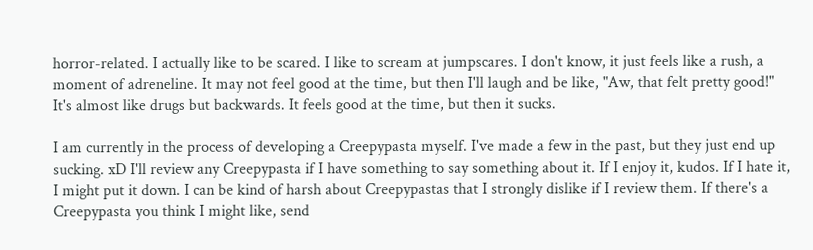horror-related. I actually like to be scared. I like to scream at jumpscares. I don't know, it just feels like a rush, a moment of adreneline. It may not feel good at the time, but then I'll laugh and be like, "Aw, that felt pretty good!" It's almost like drugs but backwards. It feels good at the time, but then it sucks.

I am currently in the process of developing a Creepypasta myself. I've made a few in the past, but they just end up sucking. xD I'll review any Creepypasta if I have something to say something about it. If I enjoy it, kudos. If I hate it, I might put it down. I can be kind of harsh about Creepypastas that I strongly dislike if I review them. If there's a Creepypasta you think I might like, send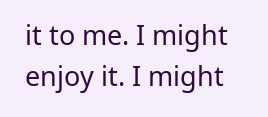it to me. I might enjoy it. I might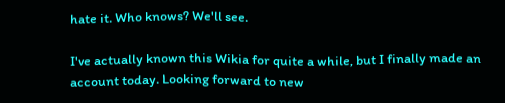hate it. Who knows? We'll see.

I've actually known this Wikia for quite a while, but I finally made an account today. Looking forward to new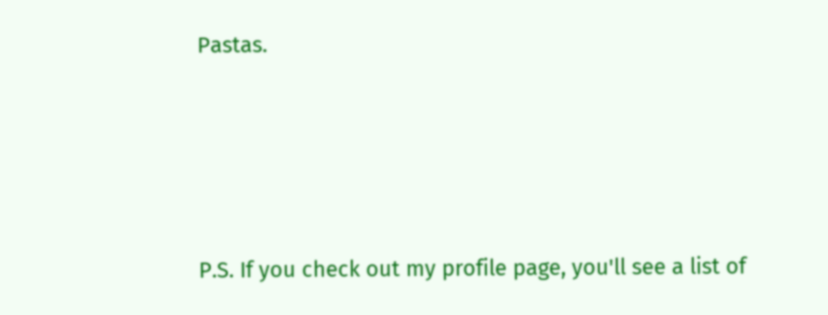Pastas.




P.S. If you check out my profile page, you'll see a list of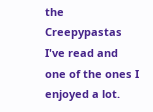the Creepypastas I've read and one of the ones I enjoyed a lot.